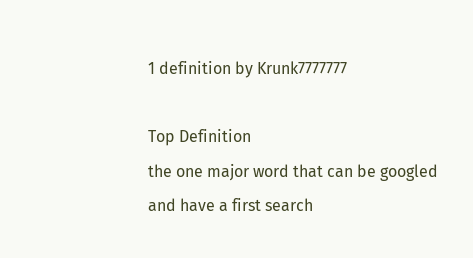1 definition by Krunk7777777

Top Definition
the one major word that can be googled and have a first search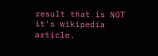result that is NOT it's wikipedia article.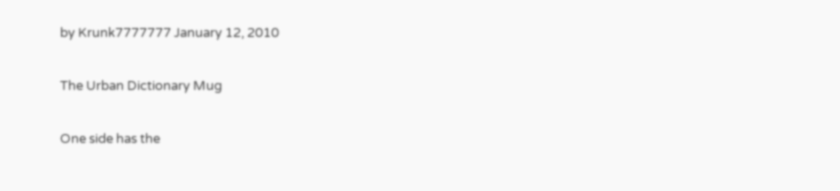by Krunk7777777 January 12, 2010

The Urban Dictionary Mug

One side has the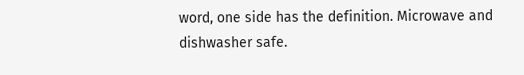word, one side has the definition. Microwave and dishwasher safe.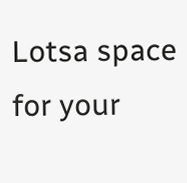Lotsa space for your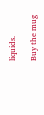liquids.

Buy the mug